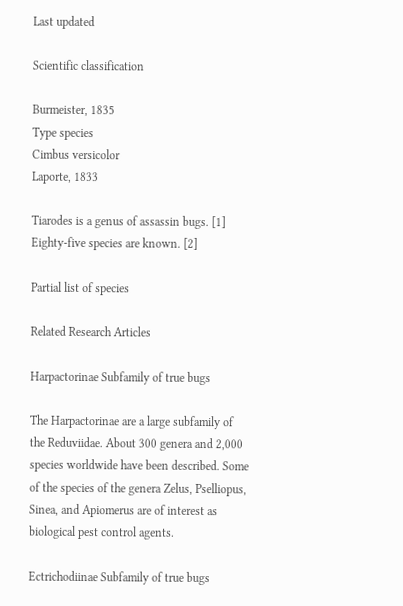Last updated

Scientific classification

Burmeister, 1835
Type species
Cimbus versicolor
Laporte, 1833

Tiarodes is a genus of assassin bugs. [1] Eighty-five species are known. [2]

Partial list of species

Related Research Articles

Harpactorinae Subfamily of true bugs

The Harpactorinae are a large subfamily of the Reduviidae. About 300 genera and 2,000 species worldwide have been described. Some of the species of the genera Zelus, Pselliopus, Sinea, and Apiomerus are of interest as biological pest control agents.

Ectrichodiinae Subfamily of true bugs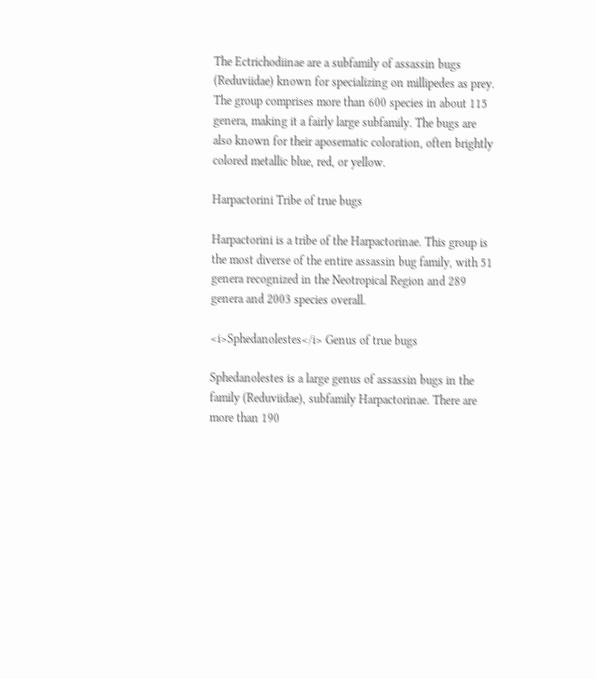The Ectrichodiinae are a subfamily of assassin bugs (Reduviidae) known for specializing on millipedes as prey. The group comprises more than 600 species in about 115 genera, making it a fairly large subfamily. The bugs are also known for their aposematic coloration, often brightly colored metallic blue, red, or yellow.

Harpactorini Tribe of true bugs

Harpactorini is a tribe of the Harpactorinae. This group is the most diverse of the entire assassin bug family, with 51 genera recognized in the Neotropical Region and 289 genera and 2003 species overall.

<i>Sphedanolestes</i> Genus of true bugs

Sphedanolestes is a large genus of assassin bugs in the family (Reduviidae), subfamily Harpactorinae. There are more than 190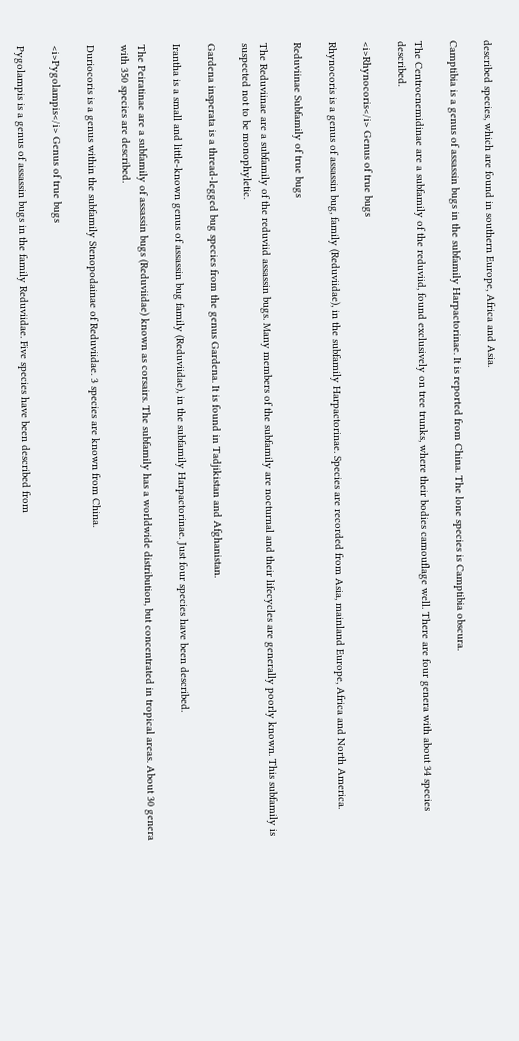described species, which are found in southern Europe, Africa and Asia.

Camptibia is a genus of assassin bugs in the subfamily Harpactorinae. It is reported from China. The lone species is Camptibia obscura.

The Centrocnemidinae are a subfamily of the reduviid, found exclusively on tree trunks, where their bodies camouflage well. There are four genera with about 34 species described.

<i>Rhynocoris</i> Genus of true bugs

Rhynocoris is a genus of assassin bug, family (Reduviidae), in the subfamily Harpactorinae. Species are recorded from Asia, mainland Europe, Africa and North America.

Reduviinae Subfamily of true bugs

The Reduviinae are a subfamily of the reduviid assassin bugs. Many members of the subfamily are nocturnal and their lifecycles are generally poorly known. This subfamily is suspected not to be monophyletic.

Gardena insperata is a thread-legged bug species from the genus Gardena. It is found in Tadjikistan and Afghanistan.

Irantha is a small and little-known genus of assassin bug family (Reduviidae), in the subfamily Harpactorinae. Just four species have been described.

The Peiratinae are a subfamily of assassin bugs (Reduviidae) known as corsairs. The subfamily has a worldwide distribution, but concentrated in tropical areas. About 30 genera with 350 species are described.

Duriocoris is a genus within the subfamily Stenopodainae of Reduviidae. 3 species are known from China.

<i>Pygolampis</i> Genus of true bugs

Pygolampis is a genus of assassin bugs in the family Reduviidae. Five species have been described from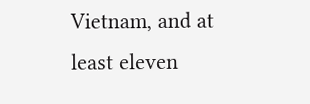Vietnam, and at least eleven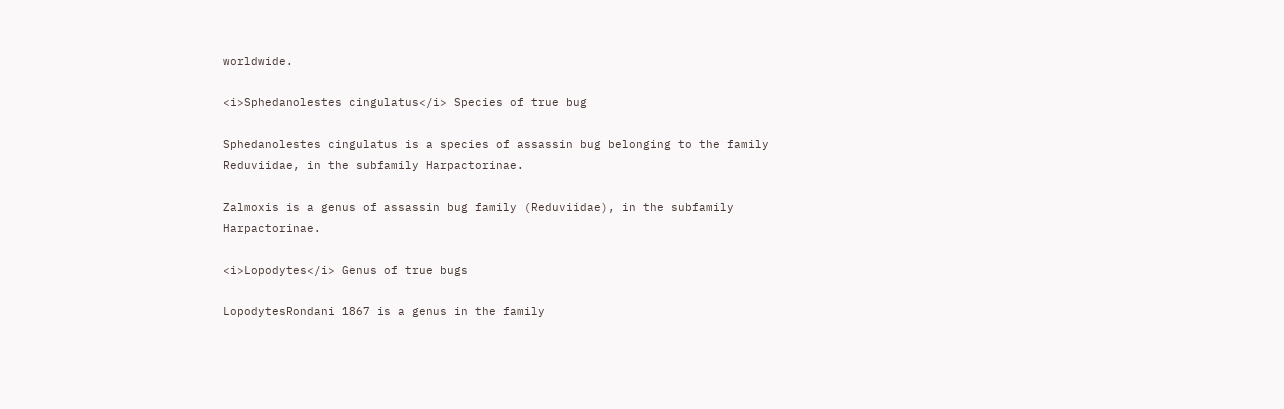worldwide.

<i>Sphedanolestes cingulatus</i> Species of true bug

Sphedanolestes cingulatus is a species of assassin bug belonging to the family Reduviidae, in the subfamily Harpactorinae.

Zalmoxis is a genus of assassin bug family (Reduviidae), in the subfamily Harpactorinae.

<i>Lopodytes</i> Genus of true bugs

LopodytesRondani 1867 is a genus in the family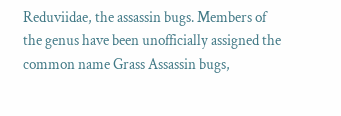Reduviidae, the assassin bugs. Members of the genus have been unofficially assigned the common name Grass Assassin bugs,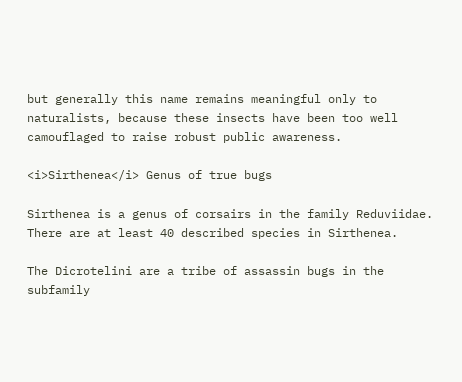but generally this name remains meaningful only to naturalists, because these insects have been too well camouflaged to raise robust public awareness.

<i>Sirthenea</i> Genus of true bugs

Sirthenea is a genus of corsairs in the family Reduviidae. There are at least 40 described species in Sirthenea.

The Dicrotelini are a tribe of assassin bugs in the subfamily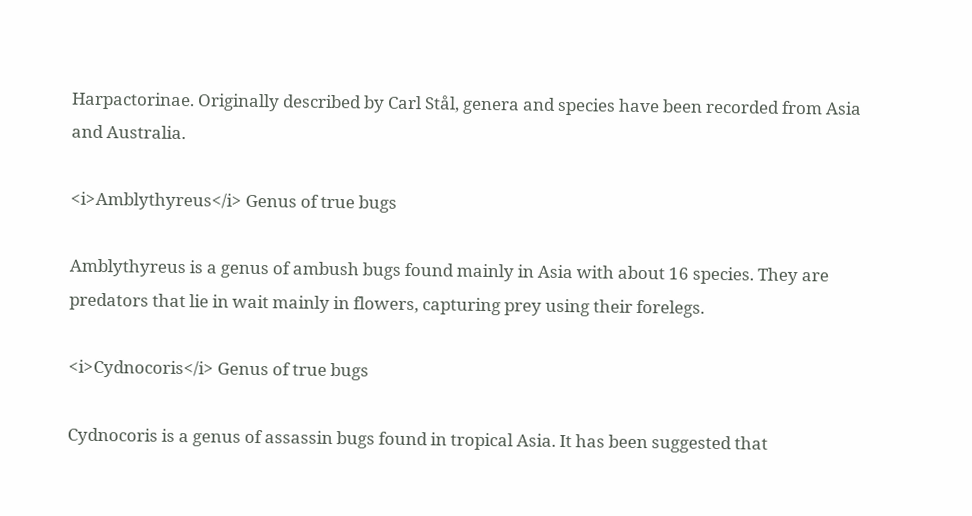Harpactorinae. Originally described by Carl Stål, genera and species have been recorded from Asia and Australia.

<i>Amblythyreus</i> Genus of true bugs

Amblythyreus is a genus of ambush bugs found mainly in Asia with about 16 species. They are predators that lie in wait mainly in flowers, capturing prey using their forelegs.

<i>Cydnocoris</i> Genus of true bugs

Cydnocoris is a genus of assassin bugs found in tropical Asia. It has been suggested that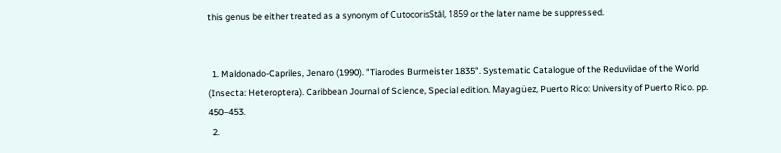this genus be either treated as a synonym of CutocorisStål, 1859 or the later name be suppressed.


  1. Maldonado-Capriles, Jenaro (1990). "Tiarodes Burmeister 1835". Systematic Catalogue of the Reduviidae of the World (Insecta: Heteroptera). Caribbean Journal of Science, Special edition. Mayagüez, Puerto Rico: University of Puerto Rico. pp. 450–453.
  2.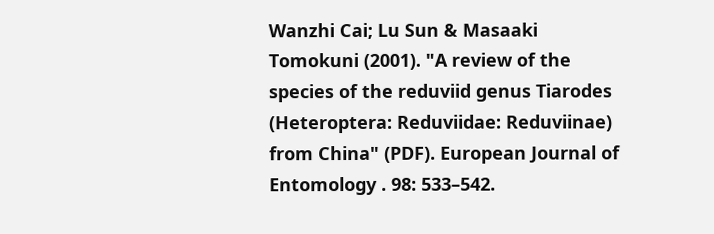Wanzhi Cai; Lu Sun & Masaaki Tomokuni (2001). "A review of the species of the reduviid genus Tiarodes (Heteroptera: Reduviidae: Reduviinae) from China" (PDF). European Journal of Entomology . 98: 533–542.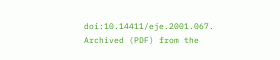doi:10.14411/eje.2001.067. Archived (PDF) from the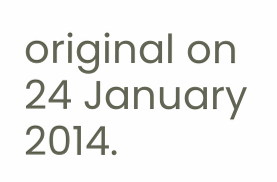original on 24 January 2014.